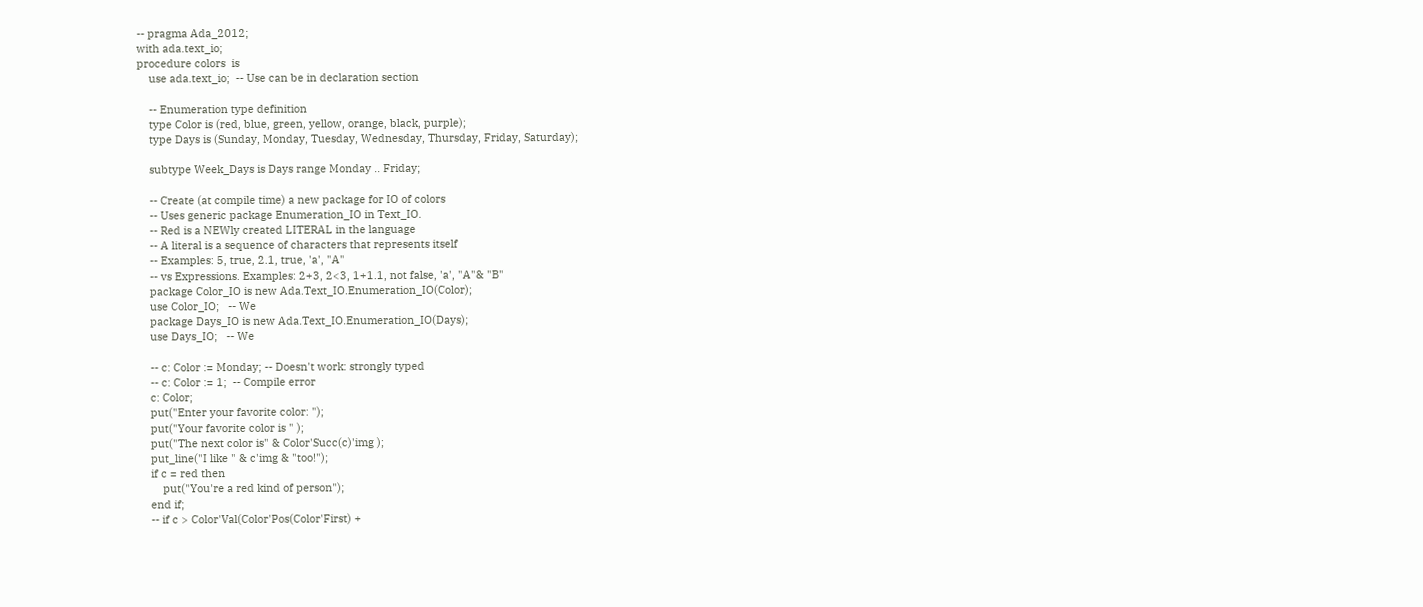-- pragma Ada_2012;
with ada.text_io;
procedure colors  is
    use ada.text_io;  -- Use can be in declaration section

    -- Enumeration type definition
    type Color is (red, blue, green, yellow, orange, black, purple);
    type Days is (Sunday, Monday, Tuesday, Wednesday, Thursday, Friday, Saturday);

    subtype Week_Days is Days range Monday .. Friday;

    -- Create (at compile time) a new package for IO of colors
    -- Uses generic package Enumeration_IO in Text_IO.
    -- Red is a NEWly created LITERAL in the language
    -- A literal is a sequence of characters that represents itself
    -- Examples: 5, true, 2.1, true, 'a', "A"
    -- vs Expressions. Examples: 2+3, 2<3, 1+1.1, not false, 'a', "A"& "B"
    package Color_IO is new Ada.Text_IO.Enumeration_IO(Color);
    use Color_IO;   -- We
    package Days_IO is new Ada.Text_IO.Enumeration_IO(Days);
    use Days_IO;   -- We

    -- c: Color := Monday; -- Doesn't work: strongly typed
    -- c: Color := 1;  -- Compile error
    c: Color;
    put("Enter your favorite color: ");
    put("Your favorite color is " );
    put("The next color is" & Color'Succ(c)'img );
    put_line("I like " & c'img & "too!");
    if c = red then
        put("You're a red kind of person");
    end if;
    -- if c > Color'Val(Color'Pos(Color'First) +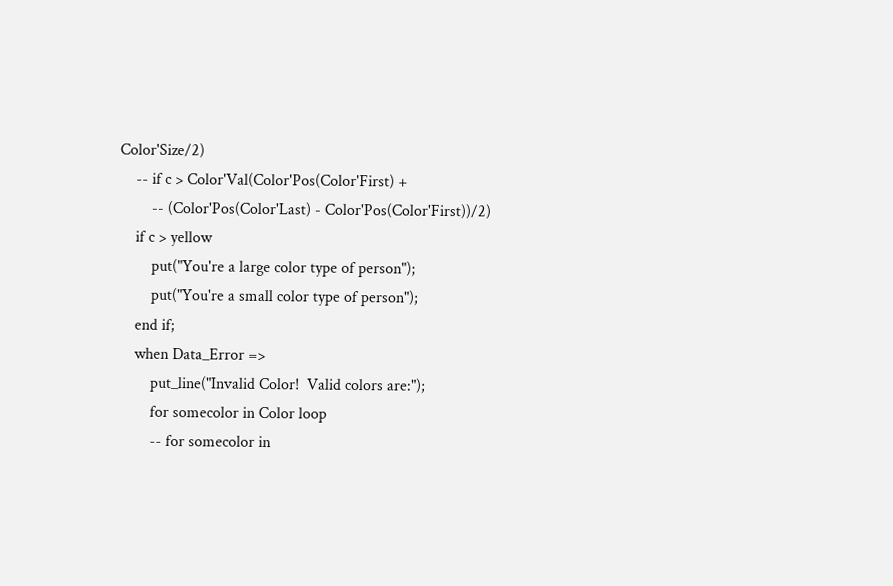Color'Size/2)
    -- if c > Color'Val(Color'Pos(Color'First) +
        -- (Color'Pos(Color'Last) - Color'Pos(Color'First))/2)
    if c > yellow
        put("You're a large color type of person");
        put("You're a small color type of person");
    end if;
    when Data_Error =>
        put_line("Invalid Color!  Valid colors are:");
        for somecolor in Color loop
        -- for somecolor in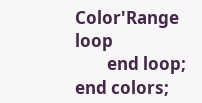Color'Range loop
        end loop;
end colors;